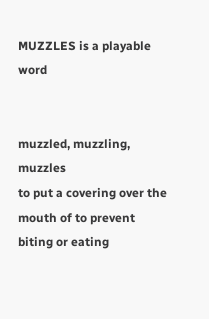MUZZLES is a playable word


muzzled, muzzling, muzzles
to put a covering over the mouth of to prevent biting or eating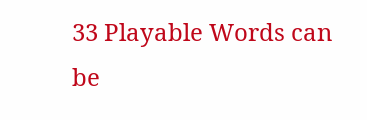33 Playable Words can be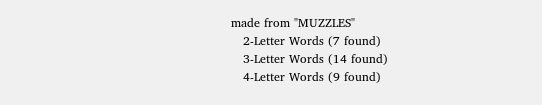made from "MUZZLES"
   2-Letter Words (7 found)
   3-Letter Words (14 found)
   4-Letter Words (9 found)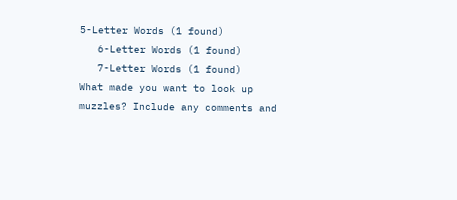5-Letter Words (1 found)
   6-Letter Words (1 found)
   7-Letter Words (1 found)
What made you want to look up muzzles? Include any comments and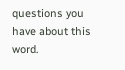questions you have about this word.